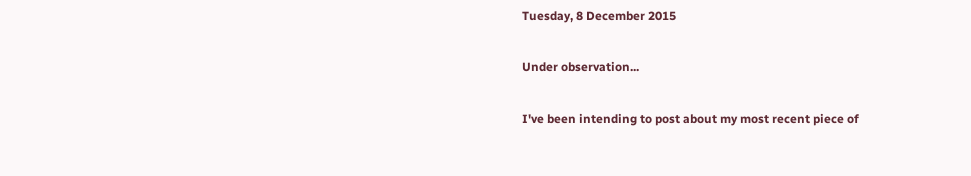Tuesday, 8 December 2015

Under observation...

I've been intending to post about my most recent piece of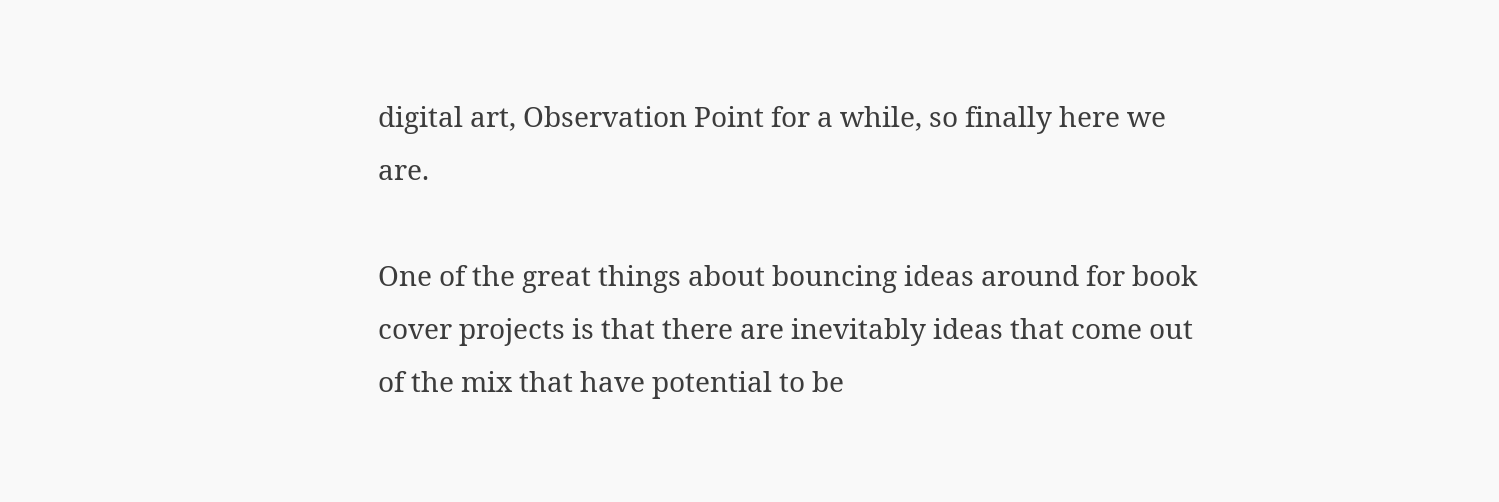digital art, Observation Point for a while, so finally here we are.

One of the great things about bouncing ideas around for book cover projects is that there are inevitably ideas that come out of the mix that have potential to be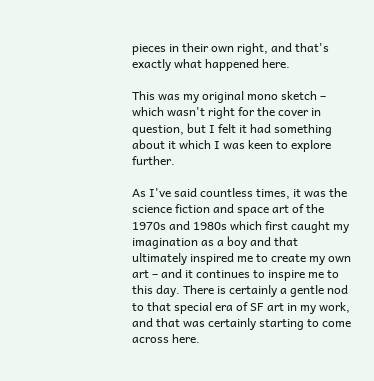pieces in their own right, and that's exactly what happened here.

This was my original mono sketch – which wasn't right for the cover in question, but I felt it had something about it which I was keen to explore further.

As I've said countless times, it was the science fiction and space art of the 1970s and 1980s which first caught my imagination as a boy and that ultimately inspired me to create my own art – and it continues to inspire me to this day. There is certainly a gentle nod to that special era of SF art in my work, and that was certainly starting to come across here.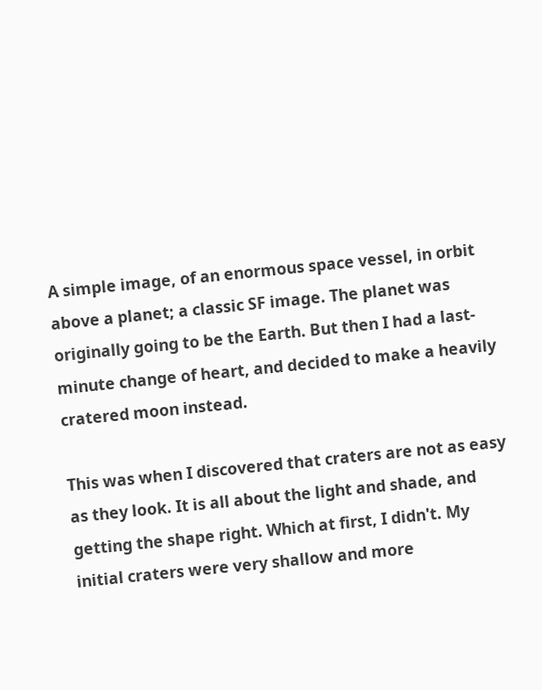A simple image, of an enormous space vessel, in orbit above a planet; a classic SF image. The planet was originally going to be the Earth. But then I had a last-minute change of heart, and decided to make a heavily cratered moon instead.

This was when I discovered that craters are not as easy as they look. It is all about the light and shade, and getting the shape right. Which at first, I didn't. My initial craters were very shallow and more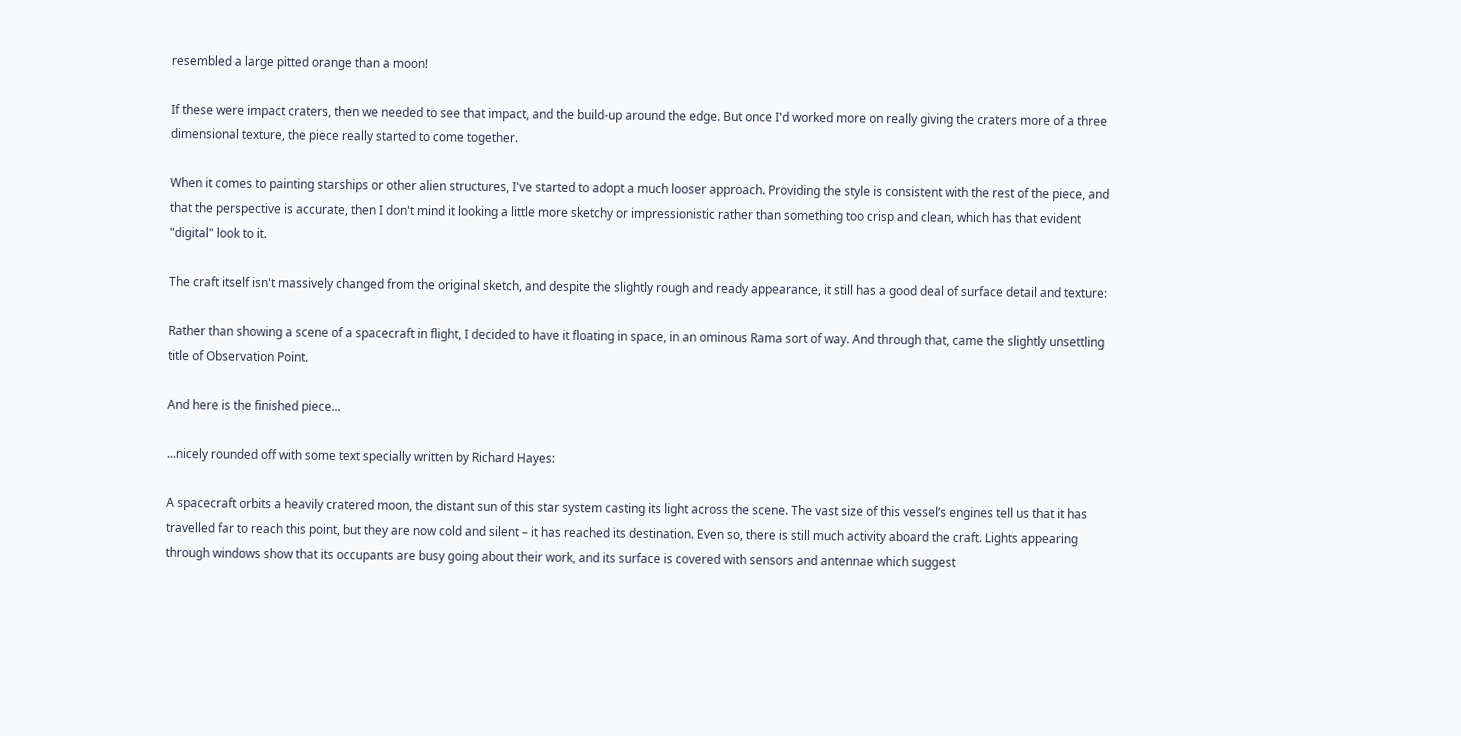resembled a large pitted orange than a moon!

If these were impact craters, then we needed to see that impact, and the build-up around the edge. But once I'd worked more on really giving the craters more of a three dimensional texture, the piece really started to come together.

When it comes to painting starships or other alien structures, I've started to adopt a much looser approach. Providing the style is consistent with the rest of the piece, and that the perspective is accurate, then I don't mind it looking a little more sketchy or impressionistic rather than something too crisp and clean, which has that evident "digital" look to it.

The craft itself isn't massively changed from the original sketch, and despite the slightly rough and ready appearance, it still has a good deal of surface detail and texture:

Rather than showing a scene of a spacecraft in flight, I decided to have it floating in space, in an ominous Rama sort of way. And through that, came the slightly unsettling title of Observation Point.

And here is the finished piece...

...nicely rounded off with some text specially written by Richard Hayes:

A spacecraft orbits a heavily cratered moon, the distant sun of this star system casting its light across the scene. The vast size of this vessel’s engines tell us that it has travelled far to reach this point, but they are now cold and silent – it has reached its destination. Even so, there is still much activity aboard the craft. Lights appearing through windows show that its occupants are busy going about their work, and its surface is covered with sensors and antennae which suggest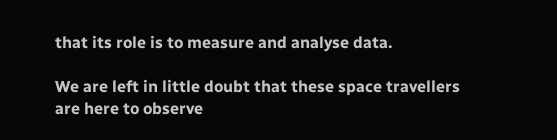that its role is to measure and analyse data.

We are left in little doubt that these space travellers are here to observe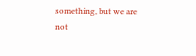something, but we are not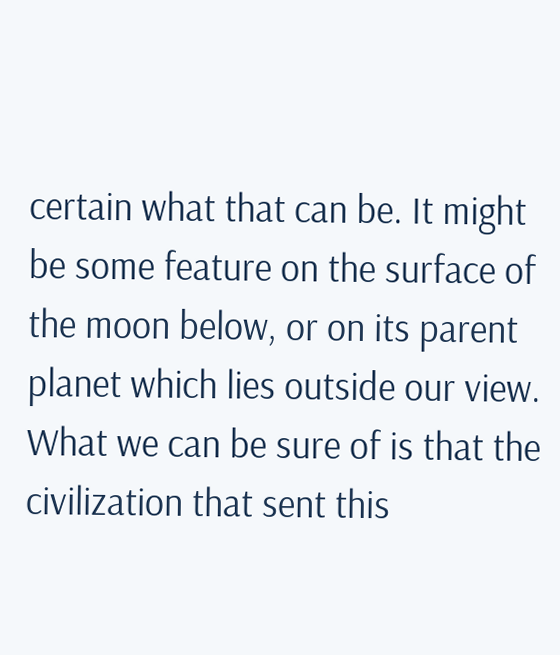certain what that can be. It might be some feature on the surface of the moon below, or on its parent planet which lies outside our view. What we can be sure of is that the civilization that sent this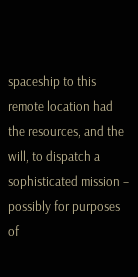spaceship to this remote location had the resources, and the will, to dispatch a sophisticated mission – possibly for purposes of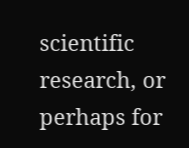scientific research, or perhaps for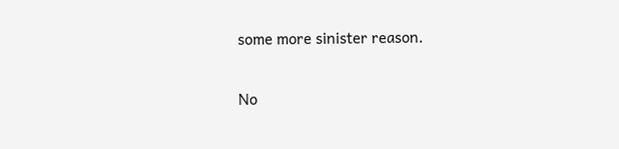some more sinister reason.

No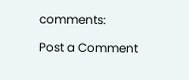comments:

Post a Comment